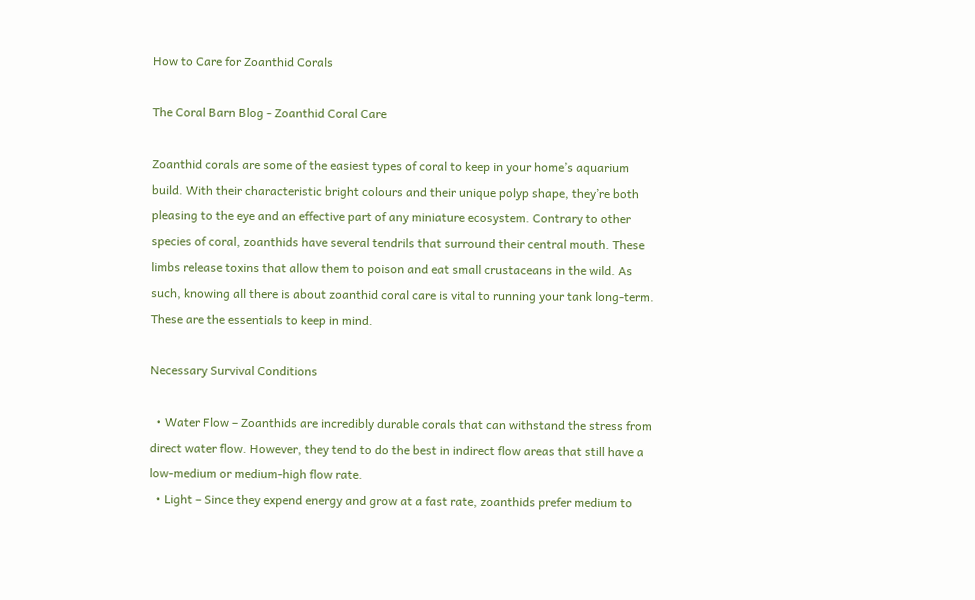How to Care for Zoanthid Corals

The Coral Barn Blog - Zoanthid Coral Care

Zoanthid corals are some of the easiest types of coral to keep in your home’s aquarium build. With their characteristic bright colours and their unique polyp shape, they’re both pleasing to the eye and an effective part of any miniature ecosystem. Contrary to other species of coral, zoanthids have several tendrils that surround their central mouth. These limbs release toxins that allow them to poison and eat small crustaceans in the wild. As such, knowing all there is about zoanthid coral care is vital to running your tank long-term. These are the essentials to keep in mind.

Necessary Survival Conditions

  • Water Flow – Zoanthids are incredibly durable corals that can withstand the stress from direct water flow. However, they tend to do the best in indirect flow areas that still have a low-medium or medium-high flow rate.
  • Light – Since they expend energy and grow at a fast rate, zoanthids prefer medium to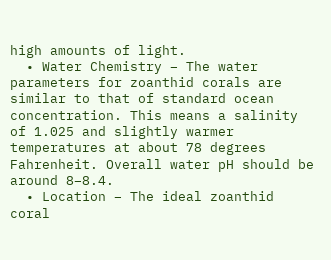high amounts of light.
  • Water Chemistry – The water parameters for zoanthid corals are similar to that of standard ocean concentration. This means a salinity of 1.025 and slightly warmer temperatures at about 78 degrees Fahrenheit. Overall water pH should be around 8–8.4.
  • Location – The ideal zoanthid coral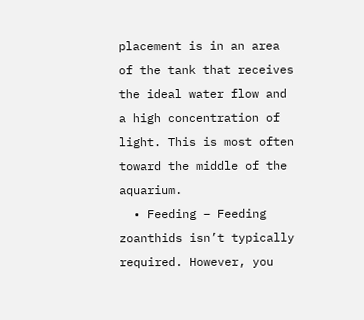placement is in an area of the tank that receives the ideal water flow and a high concentration of light. This is most often toward the middle of the aquarium.
  • Feeding – Feeding zoanthids isn’t typically required. However, you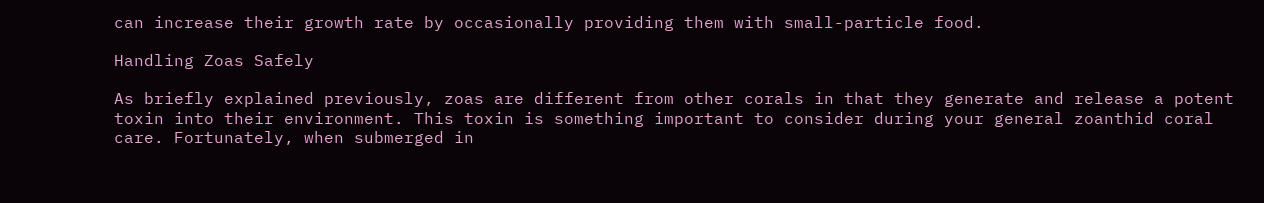can increase their growth rate by occasionally providing them with small-particle food.

Handling Zoas Safely

As briefly explained previously, zoas are different from other corals in that they generate and release a potent toxin into their environment. This toxin is something important to consider during your general zoanthid coral care. Fortunately, when submerged in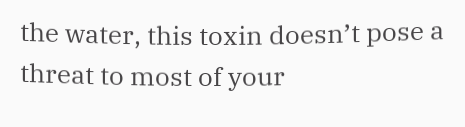the water, this toxin doesn’t pose a threat to most of your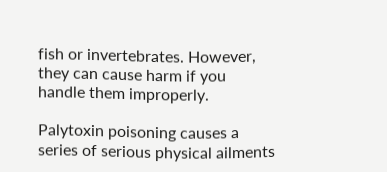fish or invertebrates. However, they can cause harm if you handle them improperly.

Palytoxin poisoning causes a series of serious physical ailments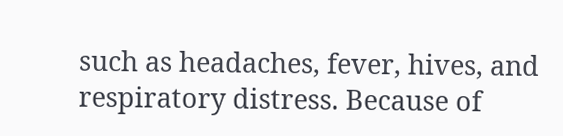such as headaches, fever, hives, and respiratory distress. Because of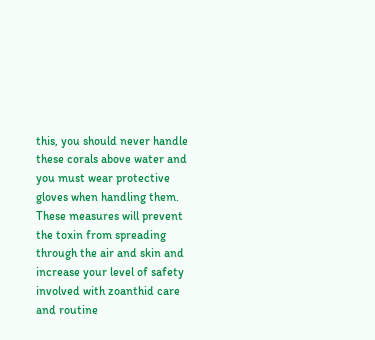this, you should never handle these corals above water and you must wear protective gloves when handling them. These measures will prevent the toxin from spreading through the air and skin and increase your level of safety involved with zoanthid care and routine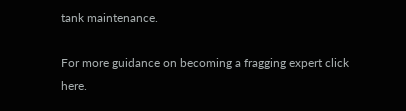tank maintenance.

For more guidance on becoming a fragging expert click here.